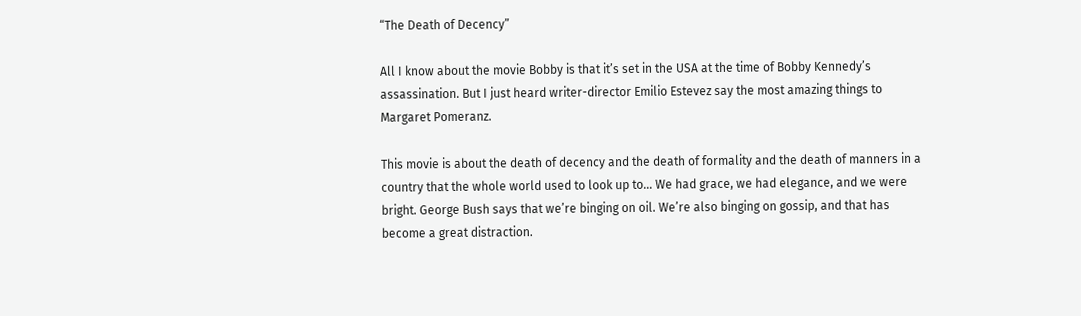“The Death of Decency”

All I know about the movie Bobby is that it’s set in the USA at the time of Bobby Kennedy’s assassination. But I just heard writer-director Emilio Estevez say the most amazing things to Margaret Pomeranz.

This movie is about the death of decency and the death of formality and the death of manners in a country that the whole world used to look up to… We had grace, we had elegance, and we were bright. George Bush says that we’re binging on oil. We’re also binging on gossip, and that has become a great distraction.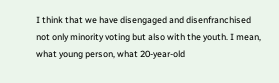I think that we have disengaged and disenfranchised not only minority voting but also with the youth. I mean, what young person, what 20-year-old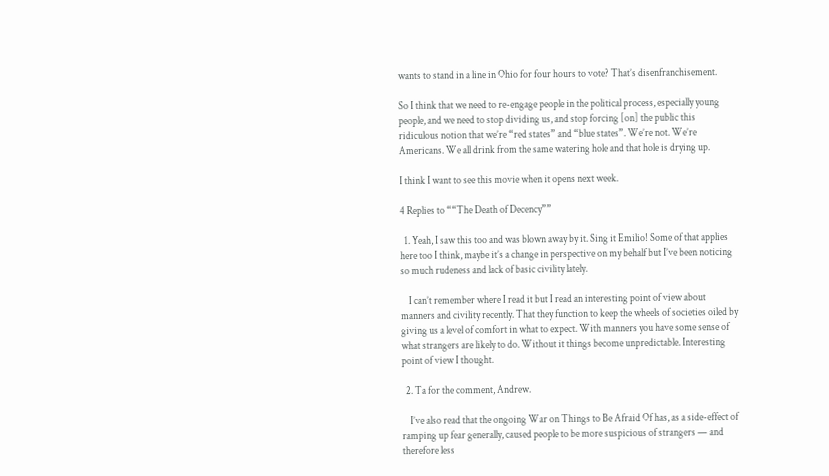wants to stand in a line in Ohio for four hours to vote? That’s disenfranchisement.

So I think that we need to re-engage people in the political process, especially young people, and we need to stop dividing us, and stop forcing [on] the public this ridiculous notion that we’re “red states” and “blue states”. We’re not. We’re Americans. We all drink from the same watering hole and that hole is drying up.

I think I want to see this movie when it opens next week.

4 Replies to ““The Death of Decency””

  1. Yeah, I saw this too and was blown away by it. Sing it Emilio! Some of that applies here too I think, maybe it’s a change in perspective on my behalf but I’ve been noticing so much rudeness and lack of basic civility lately.

    I can’t remember where I read it but I read an interesting point of view about manners and civility recently. That they function to keep the wheels of societies oiled by giving us a level of comfort in what to expect. With manners you have some sense of what strangers are likely to do. Without it things become unpredictable. Interesting point of view I thought.

  2. Ta for the comment, Andrew.

    I’ve also read that the ongoing War on Things to Be Afraid Of has, as a side-effect of ramping up fear generally, caused people to be more suspicious of strangers — and therefore less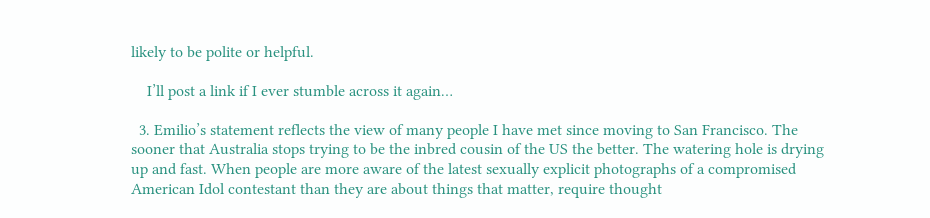likely to be polite or helpful.

    I’ll post a link if I ever stumble across it again…

  3. Emilio’s statement reflects the view of many people I have met since moving to San Francisco. The sooner that Australia stops trying to be the inbred cousin of the US the better. The watering hole is drying up and fast. When people are more aware of the latest sexually explicit photographs of a compromised American Idol contestant than they are about things that matter, require thought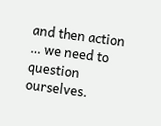and then action … we need to question ourselves.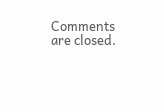Comments are closed.